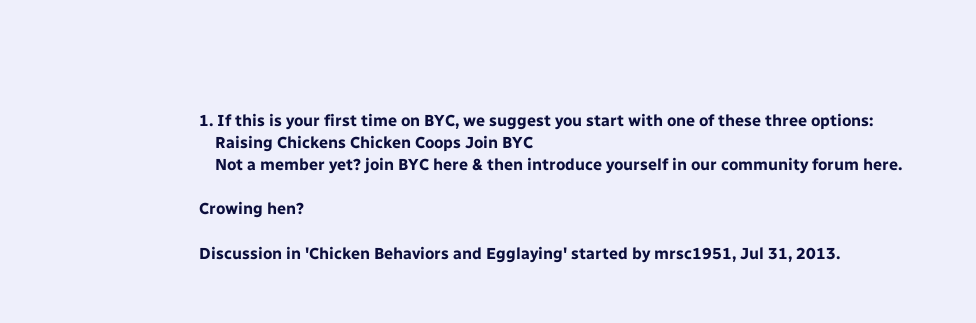1. If this is your first time on BYC, we suggest you start with one of these three options:
    Raising Chickens Chicken Coops Join BYC
    Not a member yet? join BYC here & then introduce yourself in our community forum here.

Crowing hen?

Discussion in 'Chicken Behaviors and Egglaying' started by mrsc1951, Jul 31, 2013.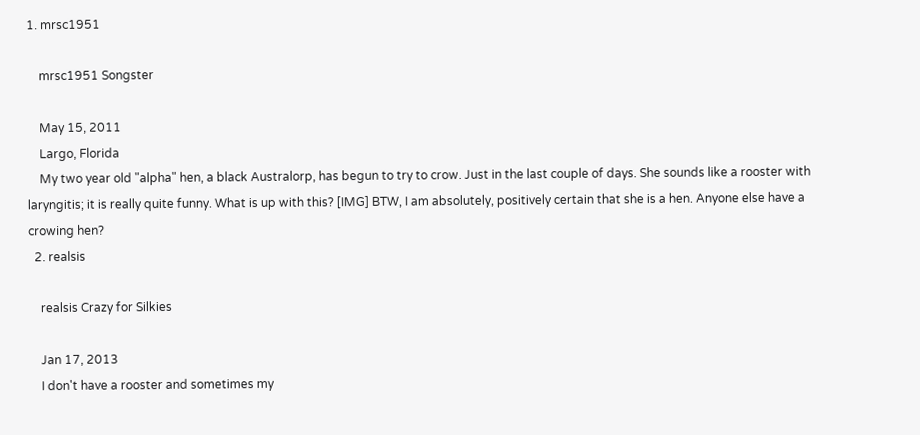1. mrsc1951

    mrsc1951 Songster

    May 15, 2011
    Largo, Florida
    My two year old "alpha" hen, a black Australorp, has begun to try to crow. Just in the last couple of days. She sounds like a rooster with laryngitis; it is really quite funny. What is up with this? [IMG] BTW, I am absolutely, positively certain that she is a hen. Anyone else have a crowing hen?
  2. realsis

    realsis Crazy for Silkies

    Jan 17, 2013
    I don't have a rooster and sometimes my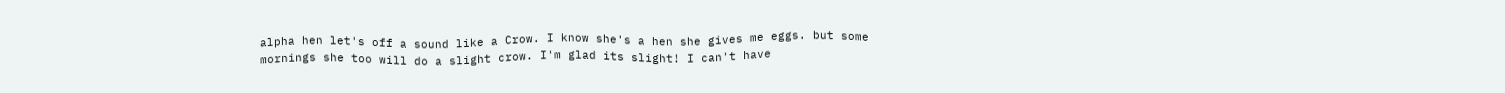alpha hen let's off a sound like a Crow. I know she's a hen she gives me eggs. but some mornings she too will do a slight crow. I'm glad its slight! I can't have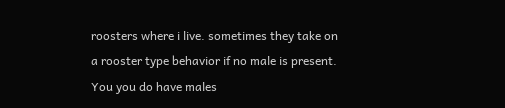roosters where i live. sometimes they take on a rooster type behavior if no male is present. You you do have males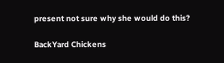present not sure why she would do this?

BackYard Chickens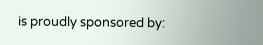is proudly sponsored by: